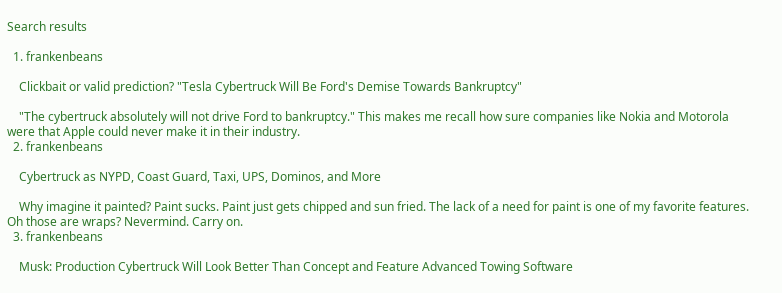Search results

  1. frankenbeans

    Clickbait or valid prediction? "Tesla Cybertruck Will Be Ford's Demise Towards Bankruptcy"

    "The cybertruck absolutely will not drive Ford to bankruptcy." This makes me recall how sure companies like Nokia and Motorola were that Apple could never make it in their industry.
  2. frankenbeans

    Cybertruck as NYPD, Coast Guard, Taxi, UPS, Dominos, and More

    Why imagine it painted? Paint sucks. Paint just gets chipped and sun fried. The lack of a need for paint is one of my favorite features. Oh those are wraps? Nevermind. Carry on.
  3. frankenbeans

    Musk: Production Cybertruck Will Look Better Than Concept and Feature Advanced Towing Software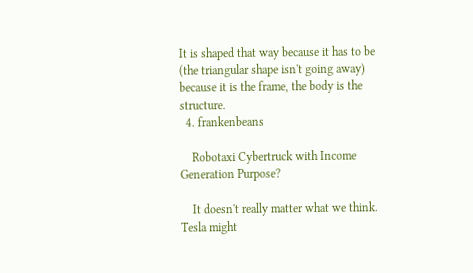It is shaped that way because it has to be (the triangular shape isn't going away) because it is the frame, the body is the structure.
  4. frankenbeans

    Robotaxi Cybertruck with Income Generation Purpose?

    It doesn't really matter what we think. Tesla might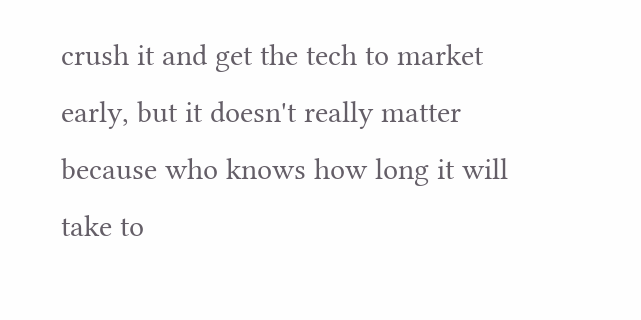crush it and get the tech to market early, but it doesn't really matter because who knows how long it will take to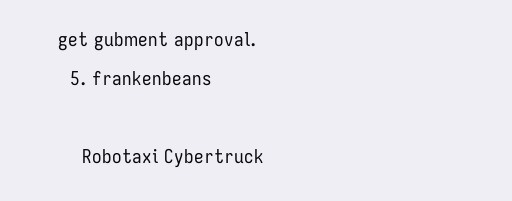get gubment approval.
  5. frankenbeans

    Robotaxi Cybertruck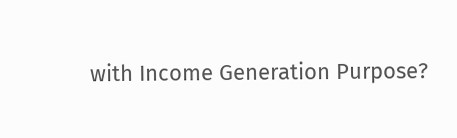with Income Generation Purpose?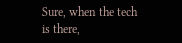Sure, when the tech is there,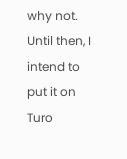why not. Until then, I intend to put it on Turo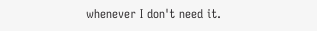whenever I don't need it.